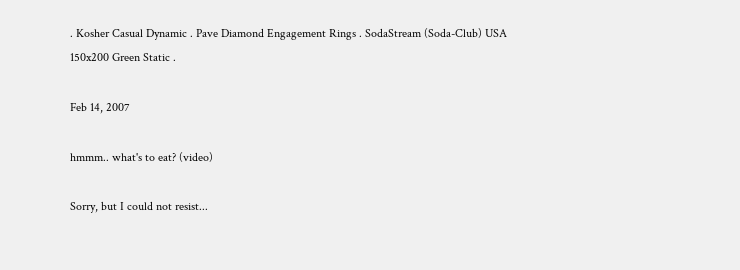. Kosher Casual Dynamic . Pave Diamond Engagement Rings . SodaStream (Soda-Club) USA 150x200 Green Static .

Feb 14, 2007

hmmm.. what's to eat? (video)

Sorry, but I could not resist...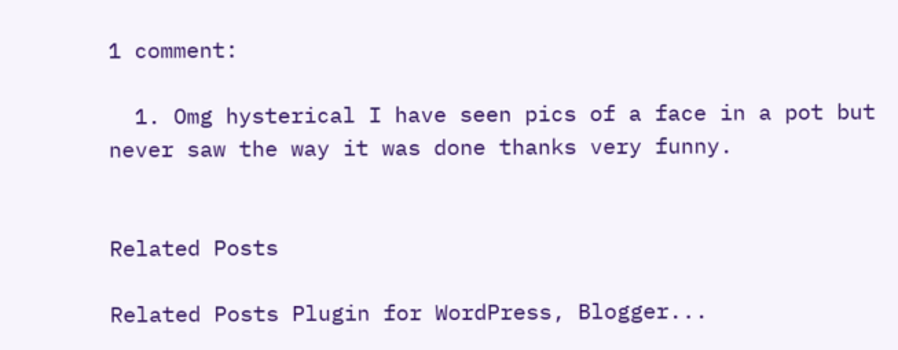1 comment:

  1. Omg hysterical I have seen pics of a face in a pot but never saw the way it was done thanks very funny.


Related Posts

Related Posts Plugin for WordPress, Blogger...